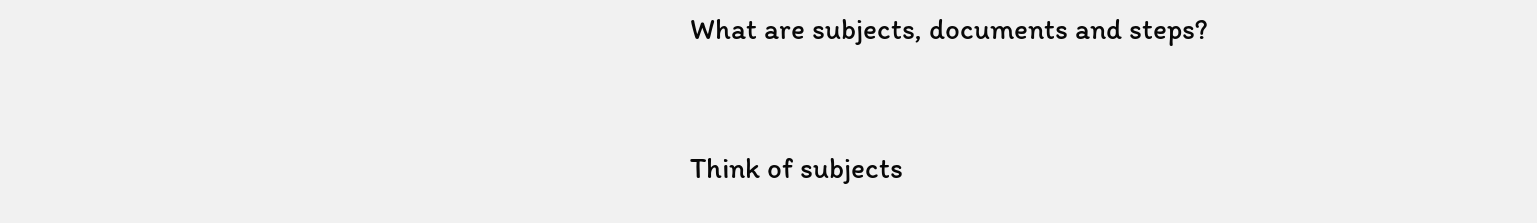What are subjects, documents and steps?


Think of subjects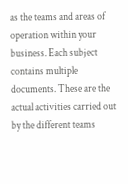as the teams and areas of operation within your business. Each subject contains multiple documents. These are the actual activities carried out by the different teams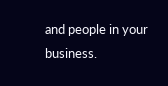and people in your business.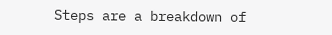Steps are a breakdown of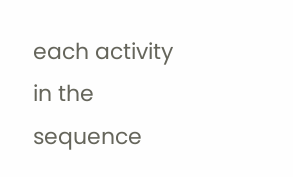each activity in the sequence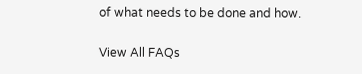of what needs to be done and how.

View All FAQs